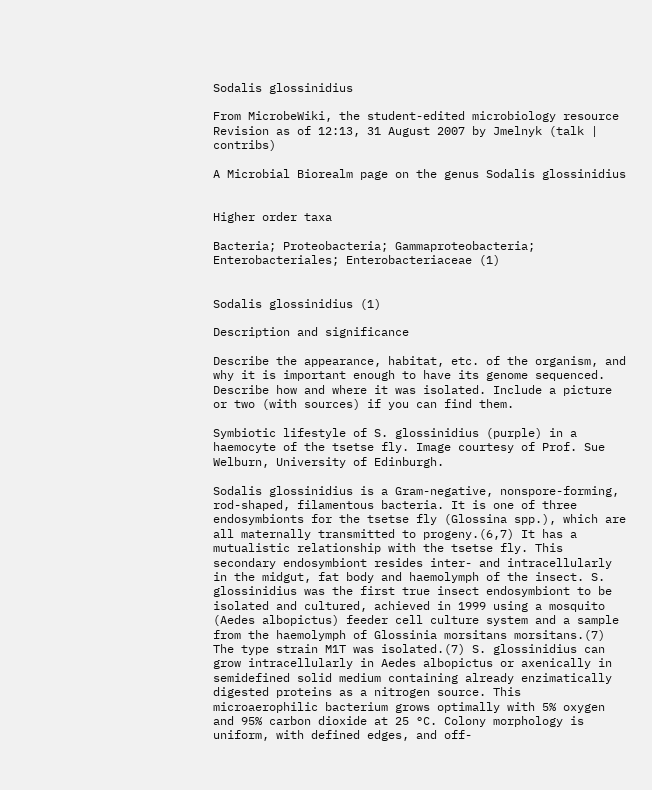Sodalis glossinidius

From MicrobeWiki, the student-edited microbiology resource
Revision as of 12:13, 31 August 2007 by Jmelnyk (talk | contribs)

A Microbial Biorealm page on the genus Sodalis glossinidius


Higher order taxa

Bacteria; Proteobacteria; Gammaproteobacteria; Enterobacteriales; Enterobacteriaceae (1)


Sodalis glossinidius (1)

Description and significance

Describe the appearance, habitat, etc. of the organism, and why it is important enough to have its genome sequenced. Describe how and where it was isolated. Include a picture or two (with sources) if you can find them.

Symbiotic lifestyle of S. glossinidius (purple) in a haemocyte of the tsetse fly. Image courtesy of Prof. Sue Welburn, University of Edinburgh.

Sodalis glossinidius is a Gram-negative, nonspore-forming, rod-shaped, filamentous bacteria. It is one of three endosymbionts for the tsetse fly (Glossina spp.), which are all maternally transmitted to progeny.(6,7) It has a mutualistic relationship with the tsetse fly. This secondary endosymbiont resides inter- and intracellularly in the midgut, fat body and haemolymph of the insect. S. glossinidius was the first true insect endosymbiont to be isolated and cultured, achieved in 1999 using a mosquito (Aedes albopictus) feeder cell culture system and a sample from the haemolymph of Glossinia morsitans morsitans.(7) The type strain M1T was isolated.(7) S. glossinidius can grow intracellularly in Aedes albopictus or axenically in semidefined solid medium containing already enzimatically digested proteins as a nitrogen source. This microaerophilic bacterium grows optimally with 5% oxygen and 95% carbon dioxide at 25 °C. Colony morphology is uniform, with defined edges, and off-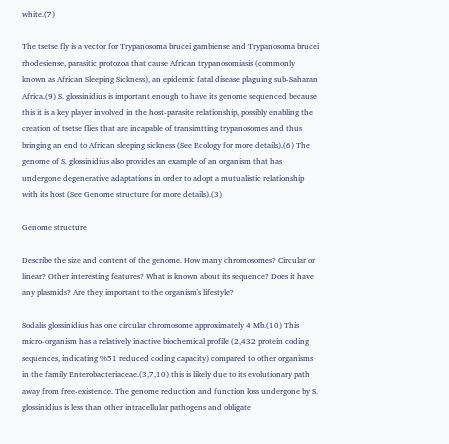white.(7)

The tsetse fly is a vector for Trypanosoma brucei gambiense and Trypanosoma brucei rhodesiense, parasitic protozoa that cause African trypanosomiasis (commonly known as African Sleeping Sickness), an epidemic fatal disease plaguing sub-Saharan Africa.(9) S. glossinidius is important enough to have its genome sequenced because this it is a key player involved in the host-parasite relationship, possibly enabling the creation of tsetse flies that are incapable of transimtting trypanosomes and thus bringing an end to African sleeping sickness (See Ecology for more details).(6) The genome of S. glossinidius also provides an example of an organism that has undergone degenerative adaptations in order to adopt a mutualistic relationship with its host (See Genome structure for more details).(3)

Genome structure

Describe the size and content of the genome. How many chromosomes? Circular or linear? Other interesting features? What is known about its sequence? Does it have any plasmids? Are they important to the organism's lifestyle?

Sodalis glossinidius has one circular chromosome approximately 4 Mb.(10) This micro-organism has a relatively inactive biochemical profile (2,432 protein coding sequences, indicating %51 reduced coding capacity) compared to other organisms in the family Enterobacteriaceae.(3,7,10) this is likely due to its evolutionary path away from free-existence. The genome reduction and function loss undergone by S. glossinidius is less than other intracellular pathogens and obligate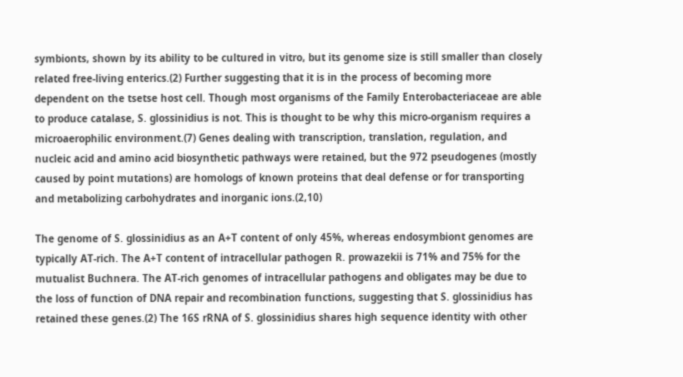symbionts, shown by its ability to be cultured in vitro, but its genome size is still smaller than closely related free-living enterics.(2) Further suggesting that it is in the process of becoming more dependent on the tsetse host cell. Though most organisms of the Family Enterobacteriaceae are able to produce catalase, S. glossinidius is not. This is thought to be why this micro-organism requires a microaerophilic environment.(7) Genes dealing with transcription, translation, regulation, and nucleic acid and amino acid biosynthetic pathways were retained, but the 972 pseudogenes (mostly caused by point mutations) are homologs of known proteins that deal defense or for transporting and metabolizing carbohydrates and inorganic ions.(2,10)

The genome of S. glossinidius as an A+T content of only 45%, whereas endosymbiont genomes are typically AT-rich. The A+T content of intracellular pathogen R. prowazekii is 71% and 75% for the mutualist Buchnera. The AT-rich genomes of intracellular pathogens and obligates may be due to the loss of function of DNA repair and recombination functions, suggesting that S. glossinidius has retained these genes.(2) The 16S rRNA of S. glossinidius shares high sequence identity with other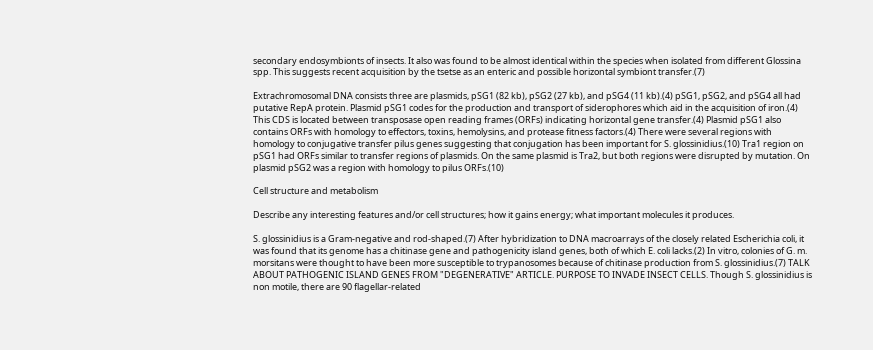secondary endosymbionts of insects. It also was found to be almost identical within the species when isolated from different Glossina spp. This suggests recent acquisition by the tsetse as an enteric and possible horizontal symbiont transfer.(7)

Extrachromosomal DNA consists three are plasmids, pSG1 (82 kb), pSG2 (27 kb), and pSG4 (11 kb).(4) pSG1, pSG2, and pSG4 all had putative RepA protein. Plasmid pSG1 codes for the production and transport of siderophores which aid in the acquisition of iron.(4) This CDS is located between transposase open reading frames (ORFs) indicating horizontal gene transfer.(4) Plasmid pSG1 also contains ORFs with homology to effectors, toxins, hemolysins, and protease fitness factors.(4) There were several regions with homology to conjugative transfer pilus genes suggesting that conjugation has been important for S. glossinidius.(10) Tra1 region on pSG1 had ORFs similar to transfer regions of plasmids. On the same plasmid is Tra2, but both regions were disrupted by mutation. On plasmid pSG2 was a region with homology to pilus ORFs.(10)

Cell structure and metabolism

Describe any interesting features and/or cell structures; how it gains energy; what important molecules it produces.

S. glossinidius is a Gram-negative and rod-shaped.(7) After hybridization to DNA macroarrays of the closely related Escherichia coli, it was found that its genome has a chitinase gene and pathogenicity island genes, both of which E. coli lacks.(2) In vitro, colonies of G. m. morsitans were thought to have been more susceptible to trypanosomes because of chitinase production from S. glossinidius.(7) TALK ABOUT PATHOGENIC ISLAND GENES FROM "DEGENERATIVE" ARTICLE. PURPOSE TO INVADE INSECT CELLS. Though S. glossinidius is non motile, there are 90 flagellar-related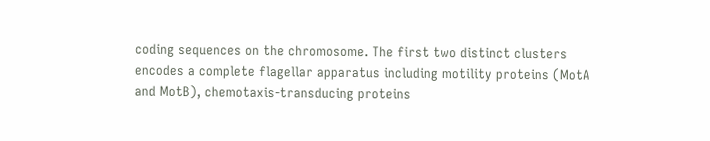coding sequences on the chromosome. The first two distinct clusters encodes a complete flagellar apparatus including motility proteins (MotA and MotB), chemotaxis-transducing proteins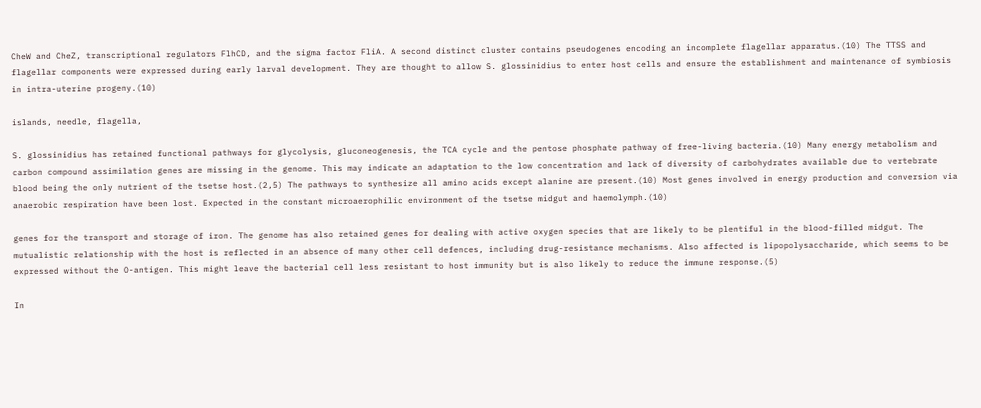CheW and CheZ, transcriptional regulators FlhCD, and the sigma factor FliA. A second distinct cluster contains pseudogenes encoding an incomplete flagellar apparatus.(10) The TTSS and flagellar components were expressed during early larval development. They are thought to allow S. glossinidius to enter host cells and ensure the establishment and maintenance of symbiosis in intra-uterine progeny.(10)

islands, needle, flagella,

S. glossinidius has retained functional pathways for glycolysis, gluconeogenesis, the TCA cycle and the pentose phosphate pathway of free-living bacteria.(10) Many energy metabolism and carbon compound assimilation genes are missing in the genome. This may indicate an adaptation to the low concentration and lack of diversity of carbohydrates available due to vertebrate blood being the only nutrient of the tsetse host.(2,5) The pathways to synthesize all amino acids except alanine are present.(10) Most genes involved in energy production and conversion via anaerobic respiration have been lost. Expected in the constant microaerophilic environment of the tsetse midgut and haemolymph.(10)

genes for the transport and storage of iron. The genome has also retained genes for dealing with active oxygen species that are likely to be plentiful in the blood-filled midgut. The mutualistic relationship with the host is reflected in an absence of many other cell defences, including drug-resistance mechanisms. Also affected is lipopolysaccharide, which seems to be expressed without the O-antigen. This might leave the bacterial cell less resistant to host immunity but is also likely to reduce the immune response.(5)

In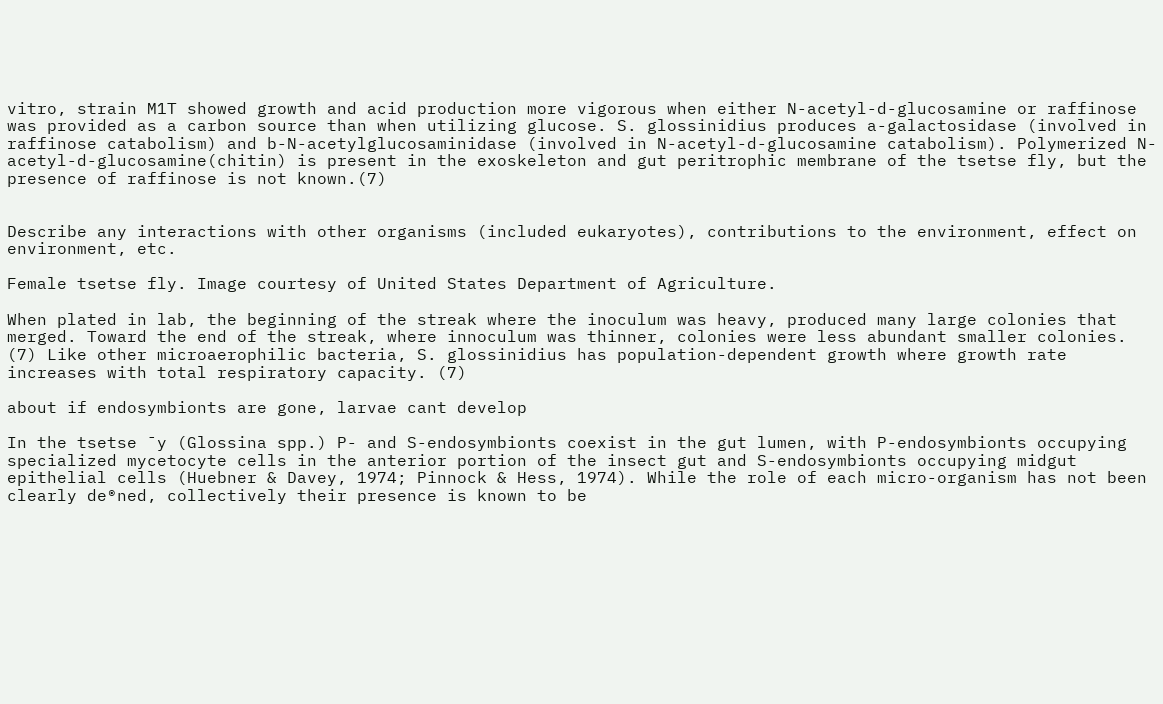vitro, strain M1T showed growth and acid production more vigorous when either N-acetyl-d-glucosamine or raffinose was provided as a carbon source than when utilizing glucose. S. glossinidius produces a-galactosidase (involved in raffinose catabolism) and b-N-acetylglucosaminidase (involved in N-acetyl-d-glucosamine catabolism). Polymerized N-acetyl-d-glucosamine(chitin) is present in the exoskeleton and gut peritrophic membrane of the tsetse fly, but the presence of raffinose is not known.(7)


Describe any interactions with other organisms (included eukaryotes), contributions to the environment, effect on environment, etc.

Female tsetse fly. Image courtesy of United States Department of Agriculture.

When plated in lab, the beginning of the streak where the inoculum was heavy, produced many large colonies that merged. Toward the end of the streak, where innoculum was thinner, colonies were less abundant smaller colonies. (7) Like other microaerophilic bacteria, S. glossinidius has population-dependent growth where growth rate increases with total respiratory capacity. (7)

about if endosymbionts are gone, larvae cant develop

In the tsetse ¯y (Glossina spp.) P- and S-endosymbionts coexist in the gut lumen, with P-endosymbionts occupying specialized mycetocyte cells in the anterior portion of the insect gut and S-endosymbionts occupying midgut epithelial cells (Huebner & Davey, 1974; Pinnock & Hess, 1974). While the role of each micro-organism has not been clearly de®ned, collectively their presence is known to be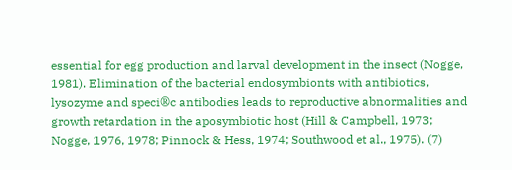essential for egg production and larval development in the insect (Nogge, 1981). Elimination of the bacterial endosymbionts with antibiotics, lysozyme and speci®c antibodies leads to reproductive abnormalities and growth retardation in the aposymbiotic host (Hill & Campbell, 1973; Nogge, 1976, 1978; Pinnock & Hess, 1974; Southwood et al., 1975). (7)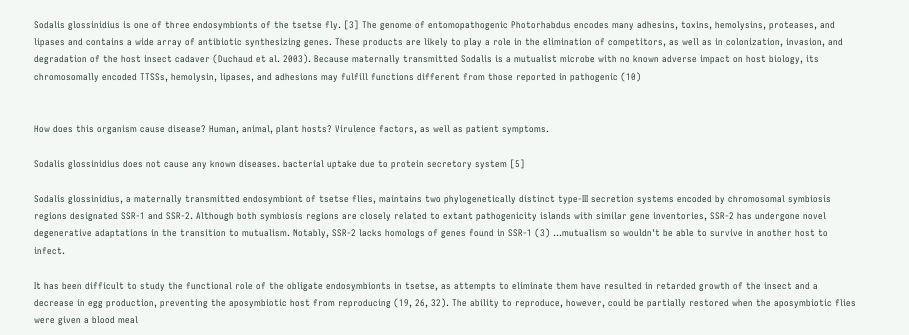Sodalis glossinidius is one of three endosymbionts of the tsetse fly. [3] The genome of entomopathogenic Photorhabdus encodes many adhesins, toxins, hemolysins, proteases, and lipases and contains a wide array of antibiotic synthesizing genes. These products are likely to play a role in the elimination of competitors, as well as in colonization, invasion, and degradation of the host insect cadaver (Duchaud et al. 2003). Because maternally transmitted Sodalis is a mutualist microbe with no known adverse impact on host biology, its chromosomally encoded TTSSs, hemolysin, lipases, and adhesions may fulfill functions different from those reported in pathogenic (10)


How does this organism cause disease? Human, animal, plant hosts? Virulence factors, as well as patient symptoms.

Sodalis glossinidius does not cause any known diseases. bacterial uptake due to protein secretory system [5]

Sodalis glossinidius, a maternally transmitted endosymbiont of tsetse flies, maintains two phylogenetically distinct type-III secretion systems encoded by chromosomal symbiosis regions designated SSR-1 and SSR-2. Although both symbiosis regions are closely related to extant pathogenicity islands with similar gene inventories, SSR-2 has undergone novel degenerative adaptations in the transition to mutualism. Notably, SSR-2 lacks homologs of genes found in SSR-1 (3) ...mutualism so wouldn't be able to survive in another host to infect.

It has been difficult to study the functional role of the obligate endosymbionts in tsetse, as attempts to eliminate them have resulted in retarded growth of the insect and a decrease in egg production, preventing the aposymbiotic host from reproducing (19, 26, 32). The ability to reproduce, however, could be partially restored when the aposymbiotic flies were given a blood meal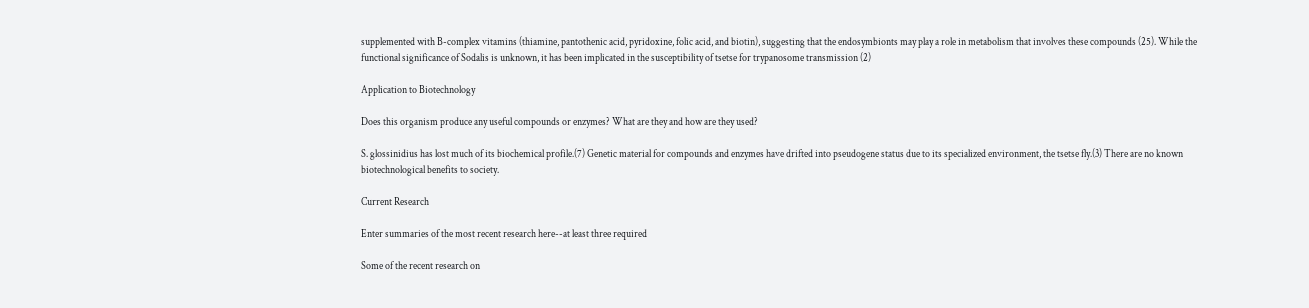supplemented with B-complex vitamins (thiamine, pantothenic acid, pyridoxine, folic acid, and biotin), suggesting that the endosymbionts may play a role in metabolism that involves these compounds (25). While the functional significance of Sodalis is unknown, it has been implicated in the susceptibility of tsetse for trypanosome transmission (2)

Application to Biotechnology

Does this organism produce any useful compounds or enzymes? What are they and how are they used?

S. glossinidius has lost much of its biochemical profile.(7) Genetic material for compounds and enzymes have drifted into pseudogene status due to its specialized environment, the tsetse fly.(3) There are no known biotechnological benefits to society.

Current Research

Enter summaries of the most recent research here--at least three required

Some of the recent research on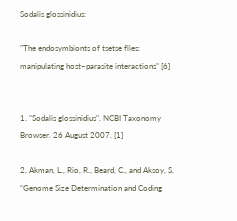Sodalis glossinidius:

"The endosymbionts of tsetse flies: manipulating host–parasite interactions" [6]


1. "Sodalis glossinidius". NCBI Taxonomy Browser. 26 August 2007. [1]

2. Akman, L., Rio, R., Beard, C., and Aksoy, S. “Genome Size Determination and Coding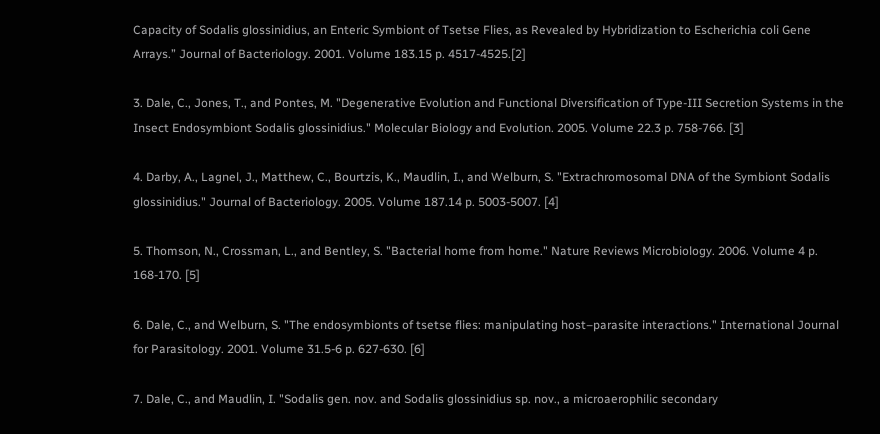Capacity of Sodalis glossinidius, an Enteric Symbiont of Tsetse Flies, as Revealed by Hybridization to Escherichia coli Gene Arrays.” Journal of Bacteriology. 2001. Volume 183.15 p. 4517-4525.[2]

3. Dale, C., Jones, T., and Pontes, M. "Degenerative Evolution and Functional Diversification of Type-III Secretion Systems in the Insect Endosymbiont Sodalis glossinidius." Molecular Biology and Evolution. 2005. Volume 22.3 p. 758-766. [3]

4. Darby, A., Lagnel, J., Matthew, C., Bourtzis, K., Maudlin, I., and Welburn, S. "Extrachromosomal DNA of the Symbiont Sodalis glossinidius." Journal of Bacteriology. 2005. Volume 187.14 p. 5003-5007. [4]

5. Thomson, N., Crossman, L., and Bentley, S. "Bacterial home from home." Nature Reviews Microbiology. 2006. Volume 4 p. 168-170. [5]

6. Dale, C., and Welburn, S. "The endosymbionts of tsetse flies: manipulating host–parasite interactions." International Journal for Parasitology. 2001. Volume 31.5-6 p. 627-630. [6]

7. Dale, C., and Maudlin, I. "Sodalis gen. nov. and Sodalis glossinidius sp. nov., a microaerophilic secondary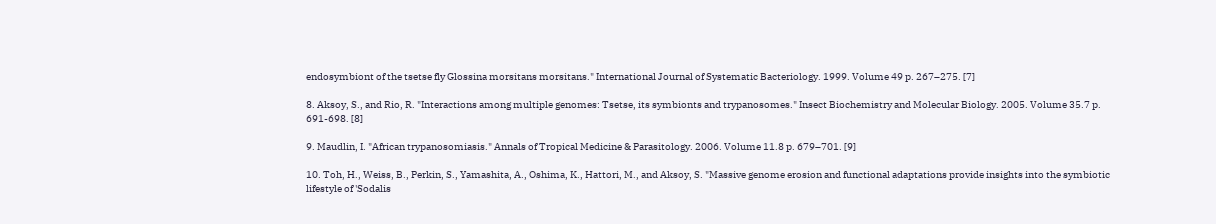endosymbiont of the tsetse fly Glossina morsitans morsitans." International Journal of Systematic Bacteriology. 1999. Volume 49 p. 267–275. [7]

8. Aksoy, S., and Rio, R. "Interactions among multiple genomes: Tsetse, its symbionts and trypanosomes." Insect Biochemistry and Molecular Biology. 2005. Volume 35.7 p. 691-698. [8]

9. Maudlin, I. "African trypanosomiasis." Annals of Tropical Medicine & Parasitology. 2006. Volume 11.8 p. 679–701. [9]

10. Toh, H., Weiss, B., Perkin, S., Yamashita, A., Oshima, K., Hattori, M., and Aksoy, S. "Massive genome erosion and functional adaptations provide insights into the symbiotic lifestyle of 'Sodalis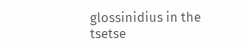glossinidius in the tsetse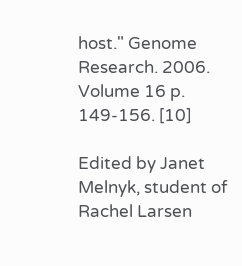host." Genome Research. 2006. Volume 16 p. 149-156. [10]

Edited by Janet Melnyk, student of Rachel Larsen